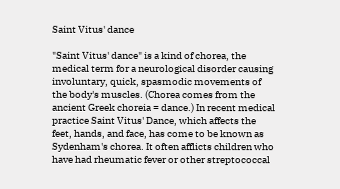Saint Vitus' dance

"Saint Vitus' dance" is a kind of chorea, the medical term for a neurological disorder causing involuntary, quick, spasmodic movements of the body's muscles. (Chorea comes from the ancient Greek choreia = dance.) In recent medical practice Saint Vitus' Dance, which affects the feet, hands, and face, has come to be known as Sydenham's chorea. It often afflicts children who have had rheumatic fever or other streptococcal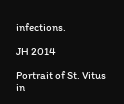infections.

JH 2014

Portrait of St. Vitus in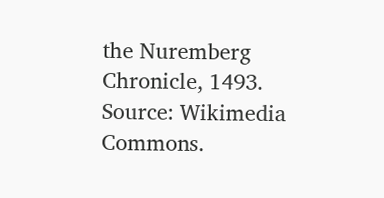the Nuremberg Chronicle, 1493. Source: Wikimedia Commons.